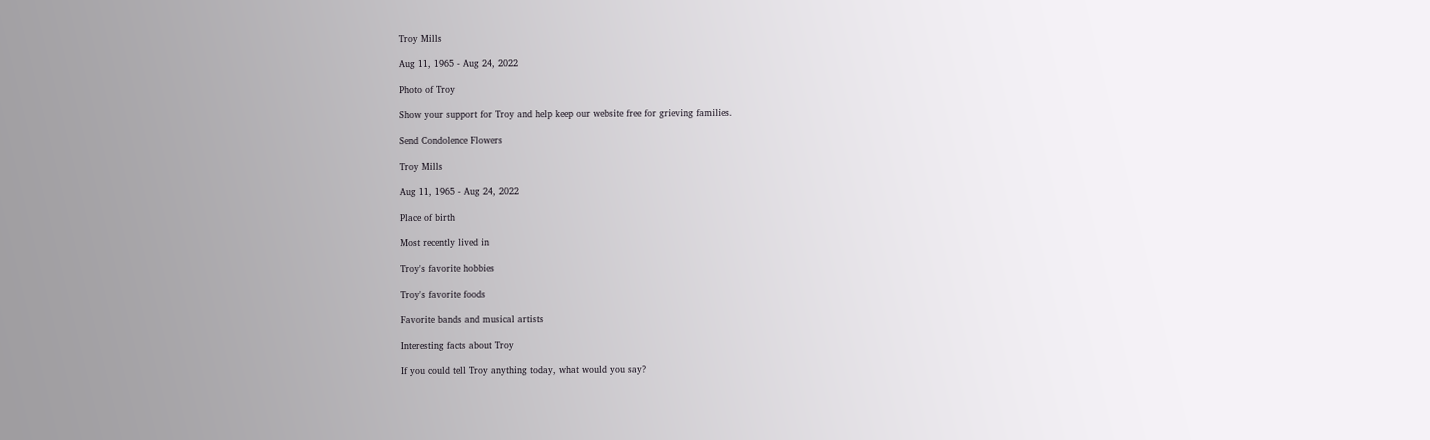Troy Mills

Aug 11, 1965 - Aug 24, 2022

Photo of Troy

Show your support for Troy and help keep our website free for grieving families.

Send Condolence Flowers

Troy Mills

Aug 11, 1965 - Aug 24, 2022

Place of birth

Most recently lived in

Troy's favorite hobbies

Troy's favorite foods

Favorite bands and musical artists

Interesting facts about Troy

If you could tell Troy anything today, what would you say?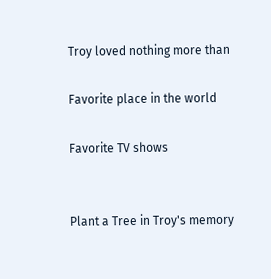Troy loved nothing more than

Favorite place in the world

Favorite TV shows


Plant a Tree in Troy's memory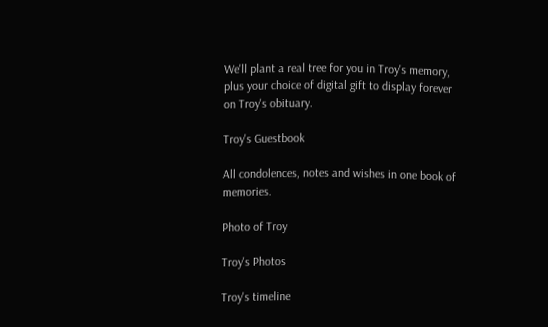We'll plant a real tree for you in Troy's memory, plus your choice of digital gift to display forever on Troy's obituary.

Troy's Guestbook

All condolences, notes and wishes in one book of memories.

Photo of Troy

Troy's Photos

Troy's timeline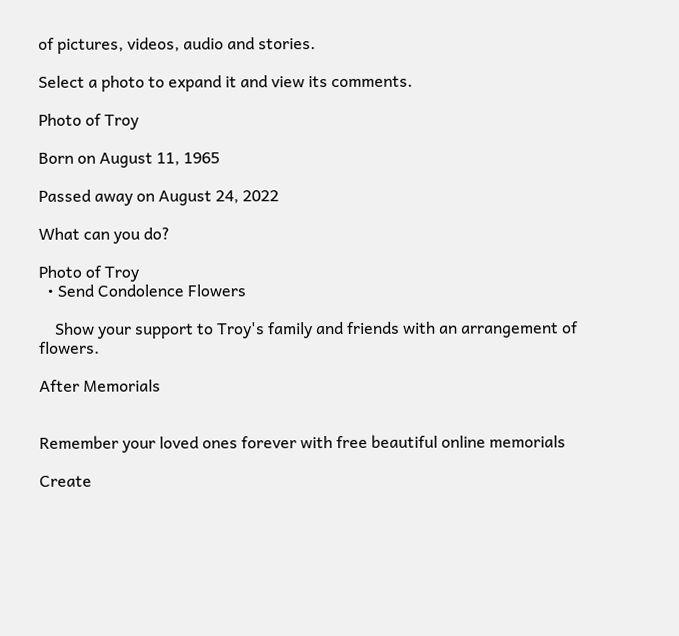of pictures, videos, audio and stories.

Select a photo to expand it and view its comments.

Photo of Troy

Born on August 11, 1965

Passed away on August 24, 2022

What can you do?

Photo of Troy
  • Send Condolence Flowers

    Show your support to Troy's family and friends with an arrangement of flowers.

After Memorials


Remember your loved ones forever with free beautiful online memorials

Create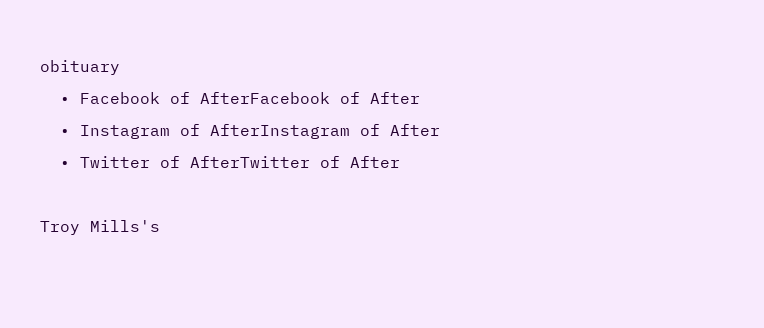obituary
  • Facebook of AfterFacebook of After
  • Instagram of AfterInstagram of After
  • Twitter of AfterTwitter of After

Troy Mills's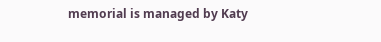memorial is managed by Katy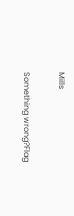Mills

Something wrong?Flag